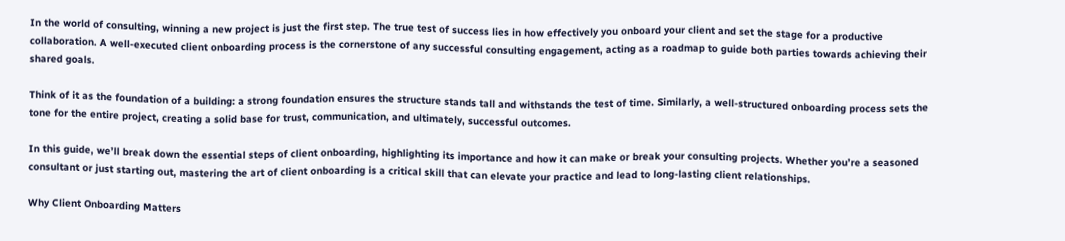In the world of consulting, winning a new project is just the first step. The true test of success lies in how effectively you onboard your client and set the stage for a productive collaboration. A well-executed client onboarding process is the cornerstone of any successful consulting engagement, acting as a roadmap to guide both parties towards achieving their shared goals.

Think of it as the foundation of a building: a strong foundation ensures the structure stands tall and withstands the test of time. Similarly, a well-structured onboarding process sets the tone for the entire project, creating a solid base for trust, communication, and ultimately, successful outcomes.

In this guide, we’ll break down the essential steps of client onboarding, highlighting its importance and how it can make or break your consulting projects. Whether you’re a seasoned consultant or just starting out, mastering the art of client onboarding is a critical skill that can elevate your practice and lead to long-lasting client relationships.

Why Client Onboarding Matters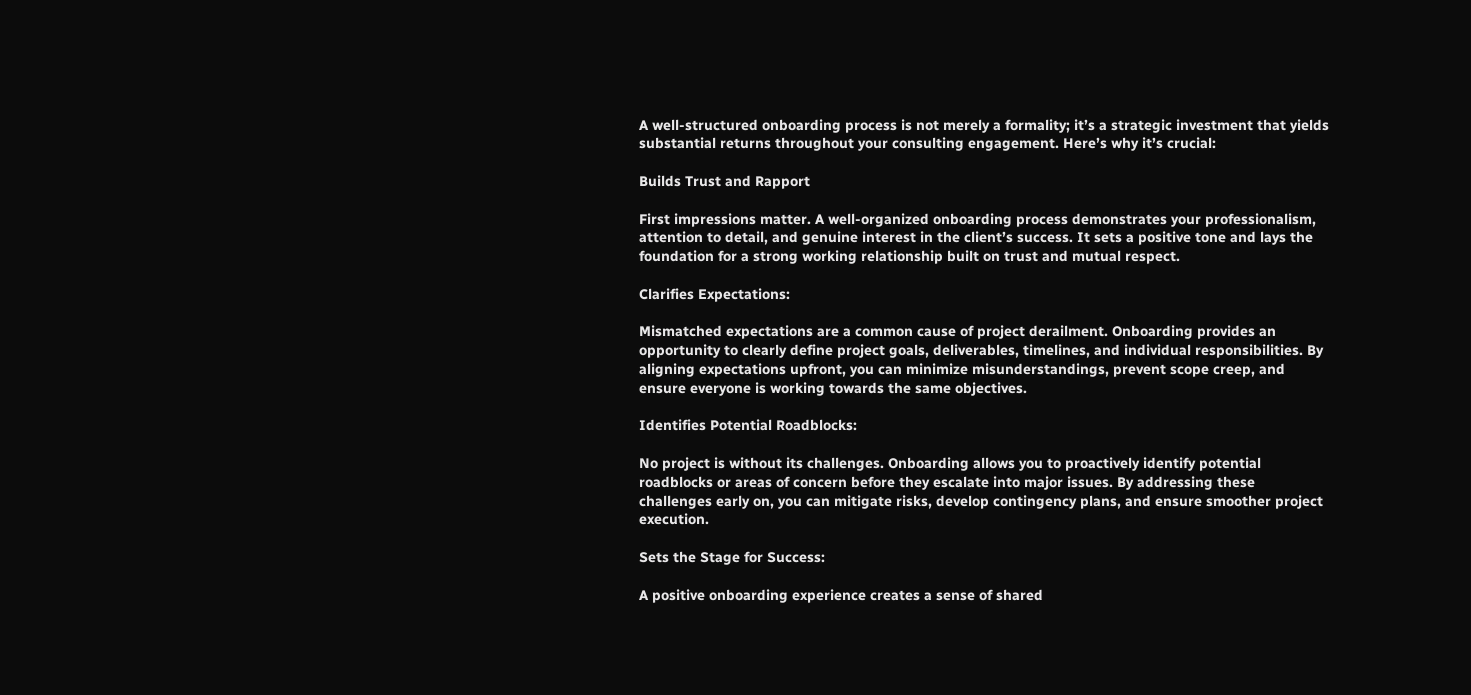A well-structured onboarding process is not merely a formality; it’s a strategic investment that yields substantial returns throughout your consulting engagement. Here’s why it’s crucial:

Builds Trust and Rapport

First impressions matter. A well-organized onboarding process demonstrates your professionalism, attention to detail, and genuine interest in the client’s success. It sets a positive tone and lays the foundation for a strong working relationship built on trust and mutual respect.

Clarifies Expectations:

Mismatched expectations are a common cause of project derailment. Onboarding provides an opportunity to clearly define project goals, deliverables, timelines, and individual responsibilities. By aligning expectations upfront, you can minimize misunderstandings, prevent scope creep, and ensure everyone is working towards the same objectives.

Identifies Potential Roadblocks:

No project is without its challenges. Onboarding allows you to proactively identify potential roadblocks or areas of concern before they escalate into major issues. By addressing these challenges early on, you can mitigate risks, develop contingency plans, and ensure smoother project execution.

Sets the Stage for Success:

A positive onboarding experience creates a sense of shared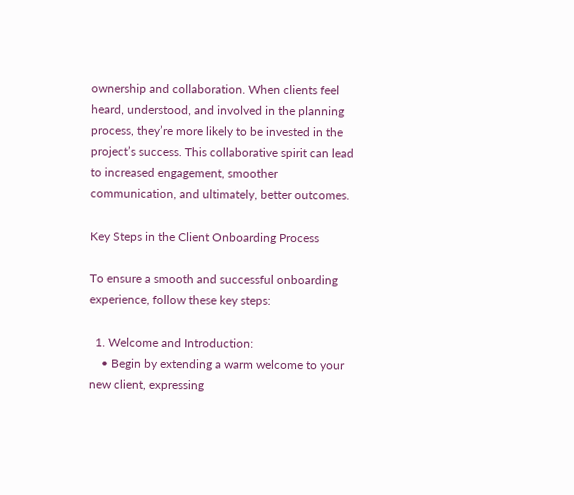ownership and collaboration. When clients feel heard, understood, and involved in the planning process, they’re more likely to be invested in the project’s success. This collaborative spirit can lead to increased engagement, smoother communication, and ultimately, better outcomes.

Key Steps in the Client Onboarding Process

To ensure a smooth and successful onboarding experience, follow these key steps:

  1. Welcome and Introduction:
    • Begin by extending a warm welcome to your new client, expressing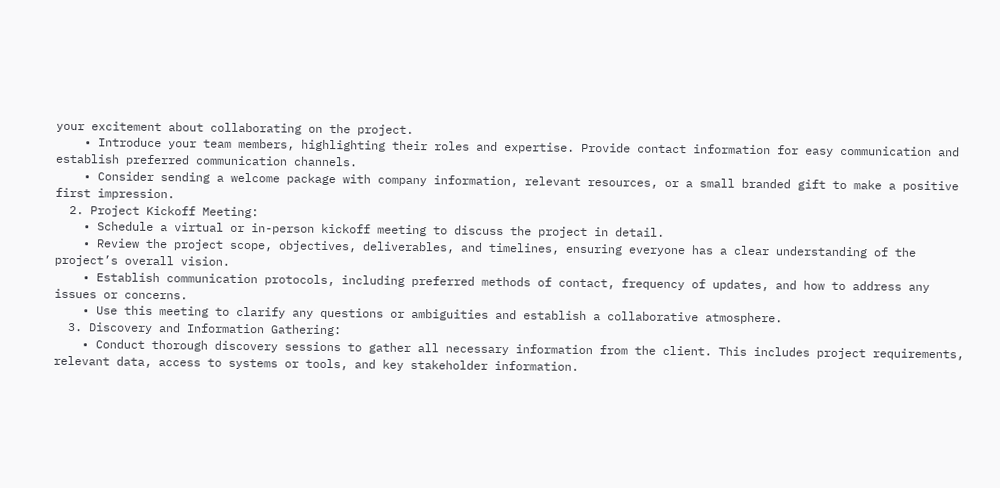your excitement about collaborating on the project.
    • Introduce your team members, highlighting their roles and expertise. Provide contact information for easy communication and establish preferred communication channels.
    • Consider sending a welcome package with company information, relevant resources, or a small branded gift to make a positive first impression.
  2. Project Kickoff Meeting:
    • Schedule a virtual or in-person kickoff meeting to discuss the project in detail.
    • Review the project scope, objectives, deliverables, and timelines, ensuring everyone has a clear understanding of the project’s overall vision.
    • Establish communication protocols, including preferred methods of contact, frequency of updates, and how to address any issues or concerns.
    • Use this meeting to clarify any questions or ambiguities and establish a collaborative atmosphere.
  3. Discovery and Information Gathering:
    • Conduct thorough discovery sessions to gather all necessary information from the client. This includes project requirements, relevant data, access to systems or tools, and key stakeholder information.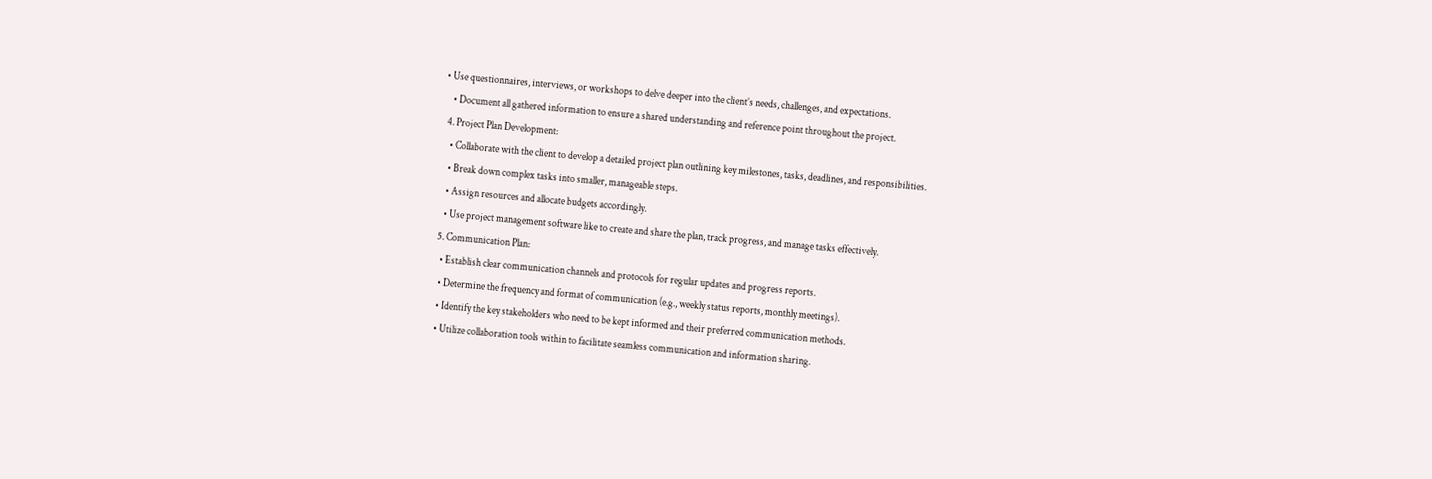• Use questionnaires, interviews, or workshops to delve deeper into the client’s needs, challenges, and expectations.
    • Document all gathered information to ensure a shared understanding and reference point throughout the project.
  4. Project Plan Development:
    • Collaborate with the client to develop a detailed project plan outlining key milestones, tasks, deadlines, and responsibilities.
    • Break down complex tasks into smaller, manageable steps.
    • Assign resources and allocate budgets accordingly.
    • Use project management software like to create and share the plan, track progress, and manage tasks effectively.
  5. Communication Plan:
    • Establish clear communication channels and protocols for regular updates and progress reports.
    • Determine the frequency and format of communication (e.g., weekly status reports, monthly meetings).
    • Identify the key stakeholders who need to be kept informed and their preferred communication methods.
    • Utilize collaboration tools within to facilitate seamless communication and information sharing.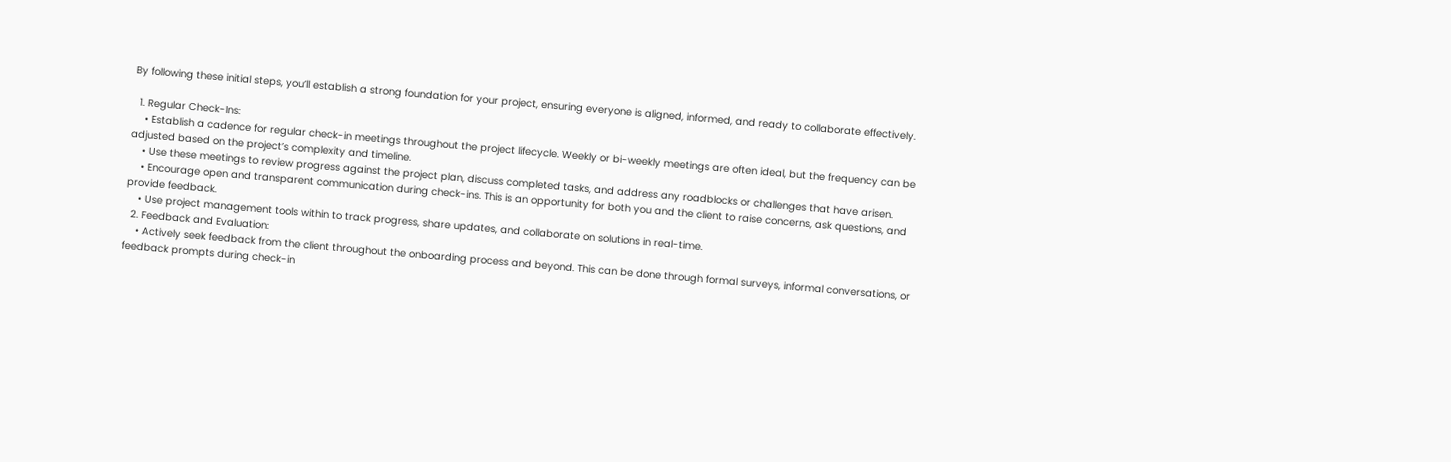By following these initial steps, you’ll establish a strong foundation for your project, ensuring everyone is aligned, informed, and ready to collaborate effectively.

  1. Regular Check-Ins:
    • Establish a cadence for regular check-in meetings throughout the project lifecycle. Weekly or bi-weekly meetings are often ideal, but the frequency can be adjusted based on the project’s complexity and timeline.
    • Use these meetings to review progress against the project plan, discuss completed tasks, and address any roadblocks or challenges that have arisen.
    • Encourage open and transparent communication during check-ins. This is an opportunity for both you and the client to raise concerns, ask questions, and provide feedback.
    • Use project management tools within to track progress, share updates, and collaborate on solutions in real-time.
  2. Feedback and Evaluation:
    • Actively seek feedback from the client throughout the onboarding process and beyond. This can be done through formal surveys, informal conversations, or feedback prompts during check-in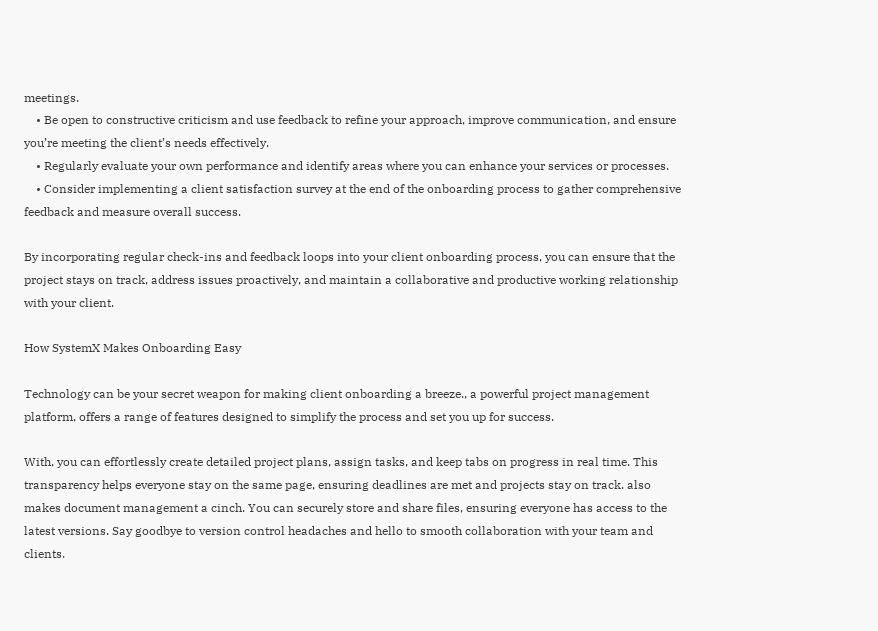meetings.
    • Be open to constructive criticism and use feedback to refine your approach, improve communication, and ensure you’re meeting the client’s needs effectively.
    • Regularly evaluate your own performance and identify areas where you can enhance your services or processes.
    • Consider implementing a client satisfaction survey at the end of the onboarding process to gather comprehensive feedback and measure overall success.

By incorporating regular check-ins and feedback loops into your client onboarding process, you can ensure that the project stays on track, address issues proactively, and maintain a collaborative and productive working relationship with your client.

How SystemX Makes Onboarding Easy

Technology can be your secret weapon for making client onboarding a breeze., a powerful project management platform, offers a range of features designed to simplify the process and set you up for success.

With, you can effortlessly create detailed project plans, assign tasks, and keep tabs on progress in real time. This transparency helps everyone stay on the same page, ensuring deadlines are met and projects stay on track. also makes document management a cinch. You can securely store and share files, ensuring everyone has access to the latest versions. Say goodbye to version control headaches and hello to smooth collaboration with your team and clients.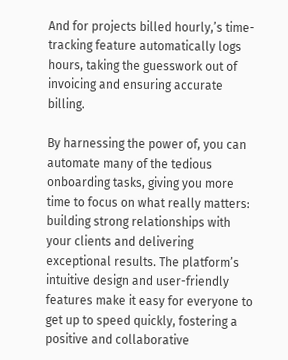And for projects billed hourly,’s time-tracking feature automatically logs hours, taking the guesswork out of invoicing and ensuring accurate billing.

By harnessing the power of, you can automate many of the tedious onboarding tasks, giving you more time to focus on what really matters: building strong relationships with your clients and delivering exceptional results. The platform’s intuitive design and user-friendly features make it easy for everyone to get up to speed quickly, fostering a positive and collaborative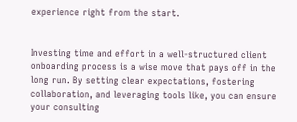experience right from the start.


Investing time and effort in a well-structured client onboarding process is a wise move that pays off in the long run. By setting clear expectations, fostering collaboration, and leveraging tools like, you can ensure your consulting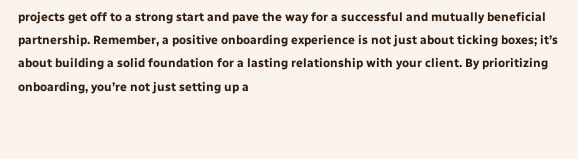projects get off to a strong start and pave the way for a successful and mutually beneficial partnership. Remember, a positive onboarding experience is not just about ticking boxes; it’s about building a solid foundation for a lasting relationship with your client. By prioritizing onboarding, you’re not just setting up a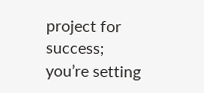project for success; you’re setting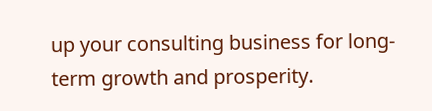up your consulting business for long-term growth and prosperity.